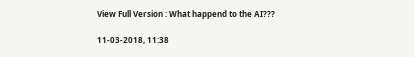View Full Version : What happend to the AI???

11-03-2018, 11:38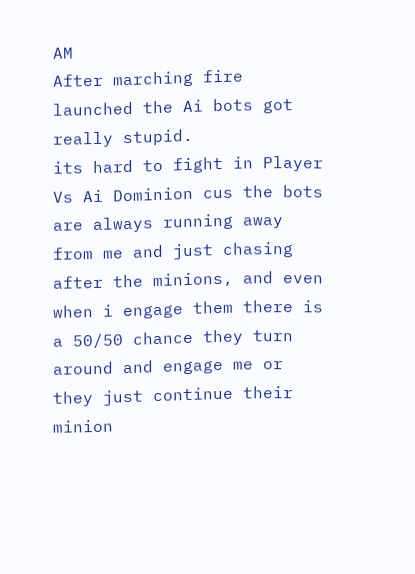AM
After marching fire launched the Ai bots got really stupid.
its hard to fight in Player Vs Ai Dominion cus the bots are always running away from me and just chasing after the minions, and even when i engage them there is a 50/50 chance they turn around and engage me or they just continue their minion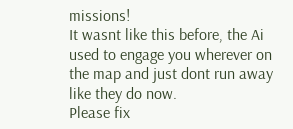missions!
It wasnt like this before, the Ai used to engage you wherever on the map and just dont run away like they do now.
Please fix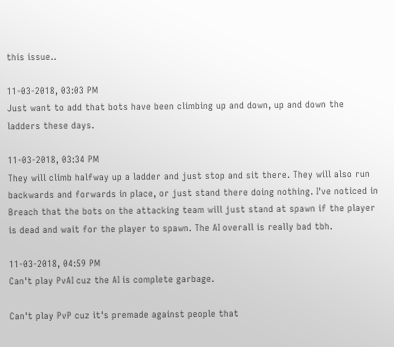this issue..

11-03-2018, 03:03 PM
Just want to add that bots have been climbing up and down, up and down the ladders these days.

11-03-2018, 03:34 PM
They will climb halfway up a ladder and just stop and sit there. They will also run backwards and forwards in place, or just stand there doing nothing. I've noticed in Breach that the bots on the attacking team will just stand at spawn if the player is dead and wait for the player to spawn. The AI overall is really bad tbh.

11-03-2018, 04:59 PM
Can't play PvAI cuz the AI is complete garbage.

Can't play PvP cuz it's premade against people that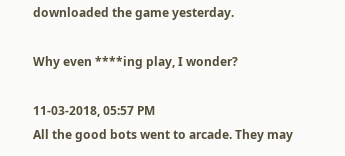downloaded the game yesterday.

Why even ****ing play, I wonder?

11-03-2018, 05:57 PM
All the good bots went to arcade. They may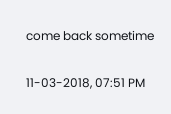come back sometime

11-03-2018, 07:51 PM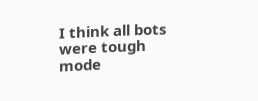I think all bots were tough mode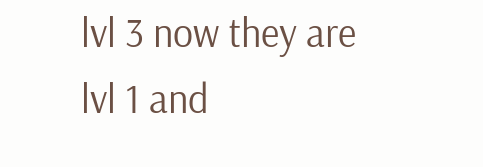lvl 3 now they are lvl 1 and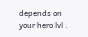depends on your hero lvl .